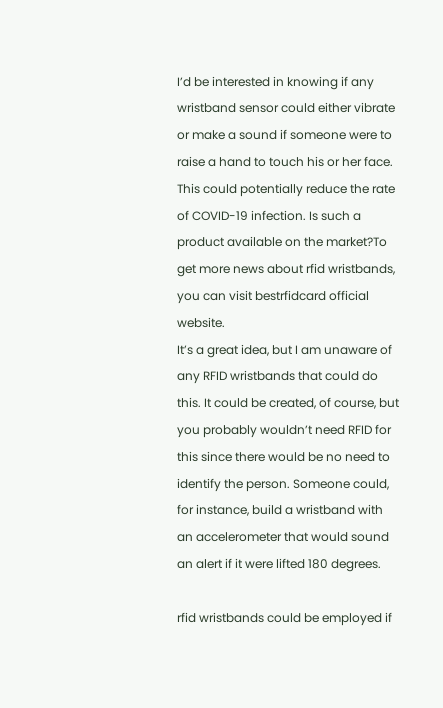I’d be interested in knowing if any wristband sensor could either vibrate or make a sound if someone were to raise a hand to touch his or her face. This could potentially reduce the rate of COVID-19 infection. Is such a product available on the market?To get more news about rfid wristbands, you can visit bestrfidcard official website.
It’s a great idea, but I am unaware of any RFID wristbands that could do this. It could be created, of course, but you probably wouldn’t need RFID for this since there would be no need to identify the person. Someone could, for instance, build a wristband with an accelerometer that would sound an alert if it were lifted 180 degrees.

rfid wristbands could be employed if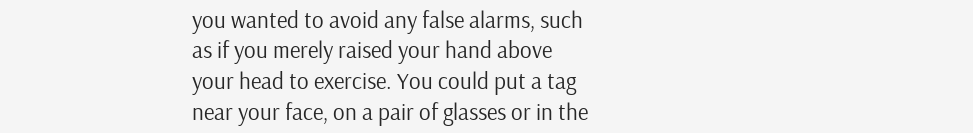you wanted to avoid any false alarms, such as if you merely raised your hand above your head to exercise. You could put a tag near your face, on a pair of glasses or in the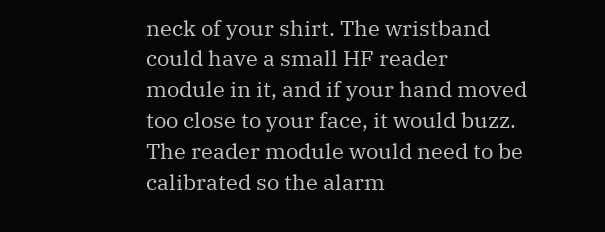neck of your shirt. The wristband could have a small HF reader module in it, and if your hand moved too close to your face, it would buzz. The reader module would need to be calibrated so the alarm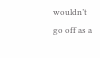wouldn’t go off as a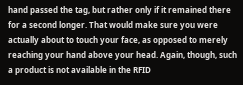hand passed the tag, but rather only if it remained there for a second longer. That would make sure you were actually about to touch your face, as opposed to merely reaching your hand above your head. Again, though, such a product is not available in the RFID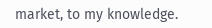market, to my knowledge.